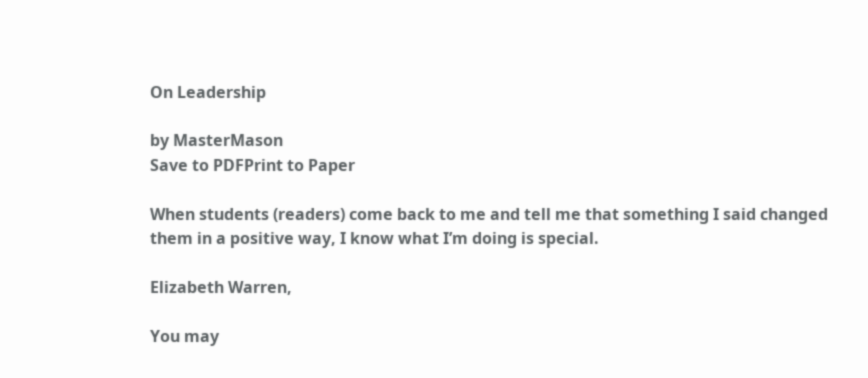On Leadership

by MasterMason
Save to PDFPrint to Paper

When students (readers) come back to me and tell me that something I said changed them in a positive way, I know what I’m doing is special.

Elizabeth Warren,

You may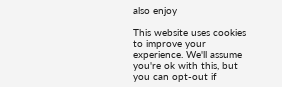also enjoy

This website uses cookies to improve your experience. We'll assume you're ok with this, but you can opt-out if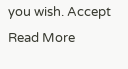you wish. Accept Read More